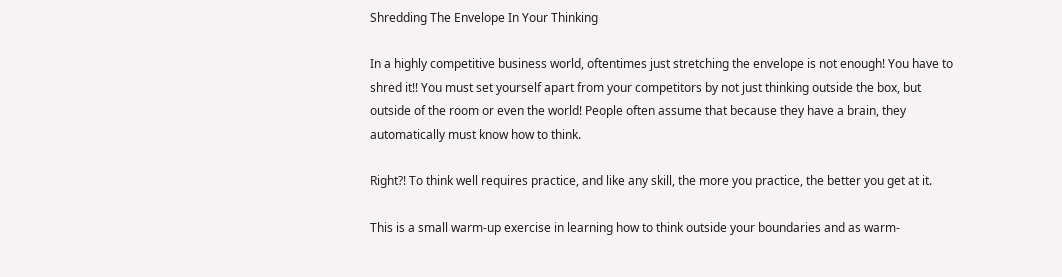Shredding The Envelope In Your Thinking

In a highly competitive business world, oftentimes just stretching the envelope is not enough! You have to shred it!! You must set yourself apart from your competitors by not just thinking outside the box, but outside of the room or even the world! People often assume that because they have a brain, they automatically must know how to think.

Right?! To think well requires practice, and like any skill, the more you practice, the better you get at it.

This is a small warm-up exercise in learning how to think outside your boundaries and as warm-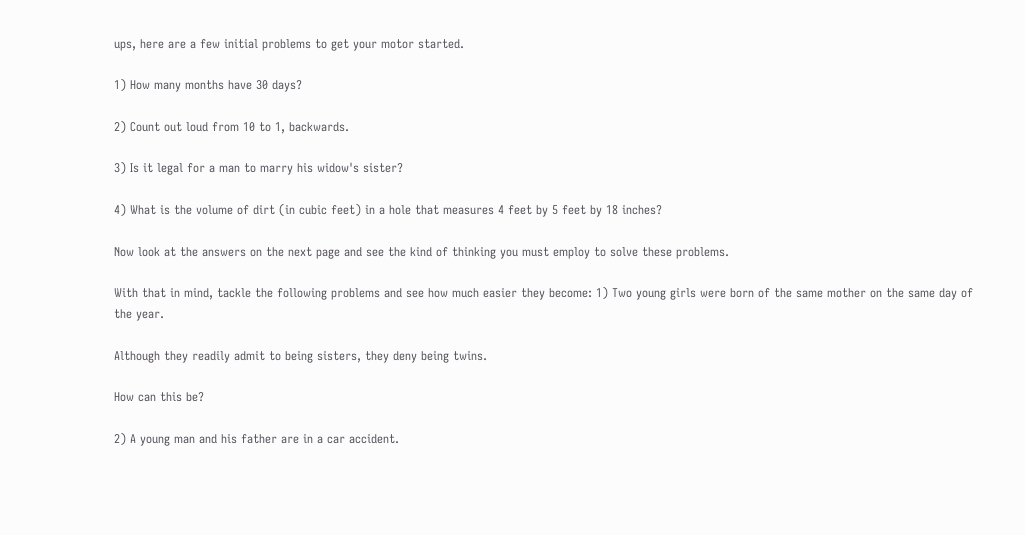ups, here are a few initial problems to get your motor started.

1) How many months have 30 days?

2) Count out loud from 10 to 1, backwards.

3) Is it legal for a man to marry his widow's sister?

4) What is the volume of dirt (in cubic feet) in a hole that measures 4 feet by 5 feet by 18 inches?

Now look at the answers on the next page and see the kind of thinking you must employ to solve these problems.

With that in mind, tackle the following problems and see how much easier they become: 1) Two young girls were born of the same mother on the same day of the year.

Although they readily admit to being sisters, they deny being twins.

How can this be?

2) A young man and his father are in a car accident.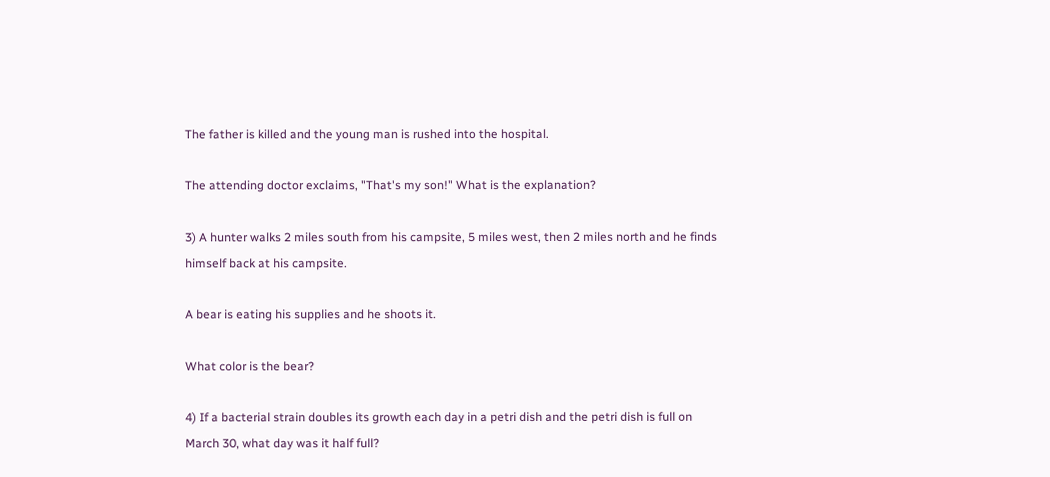The father is killed and the young man is rushed into the hospital.

The attending doctor exclaims, "That's my son!" What is the explanation?

3) A hunter walks 2 miles south from his campsite, 5 miles west, then 2 miles north and he finds himself back at his campsite.

A bear is eating his supplies and he shoots it.

What color is the bear?

4) If a bacterial strain doubles its growth each day in a petri dish and the petri dish is full on March 30, what day was it half full?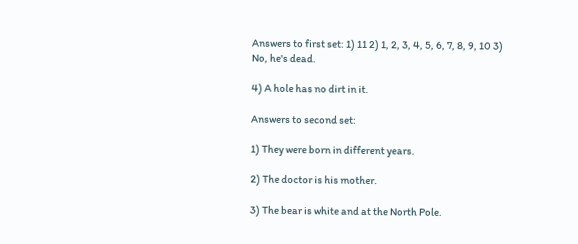Answers to first set: 1) 11 2) 1, 2, 3, 4, 5, 6, 7, 8, 9, 10 3) No, he's dead.

4) A hole has no dirt in it.

Answers to second set:

1) They were born in different years.

2) The doctor is his mother.

3) The bear is white and at the North Pole.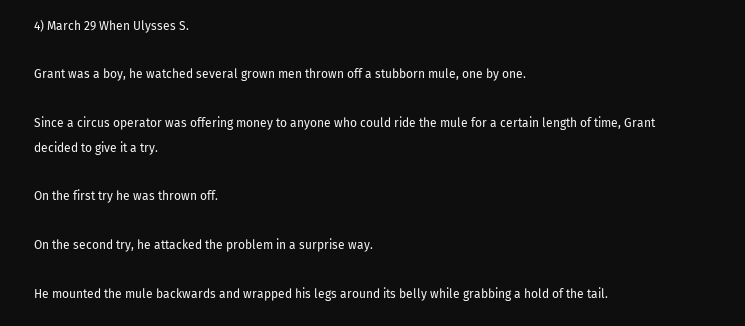4) March 29 When Ulysses S.

Grant was a boy, he watched several grown men thrown off a stubborn mule, one by one.

Since a circus operator was offering money to anyone who could ride the mule for a certain length of time, Grant decided to give it a try.

On the first try he was thrown off.

On the second try, he attacked the problem in a surprise way.

He mounted the mule backwards and wrapped his legs around its belly while grabbing a hold of the tail.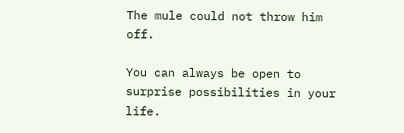The mule could not throw him off.

You can always be open to surprise possibilities in your life.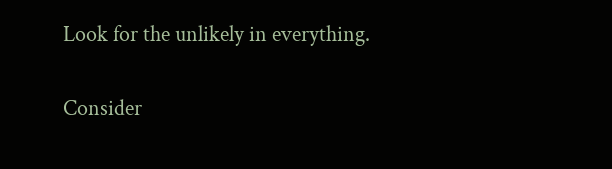Look for the unlikely in everything.

Consider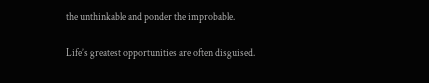the unthinkable and ponder the improbable.

Life’s greatest opportunities are often disguised.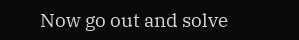Now go out and solve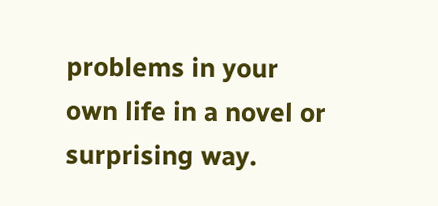problems in your own life in a novel or surprising way.